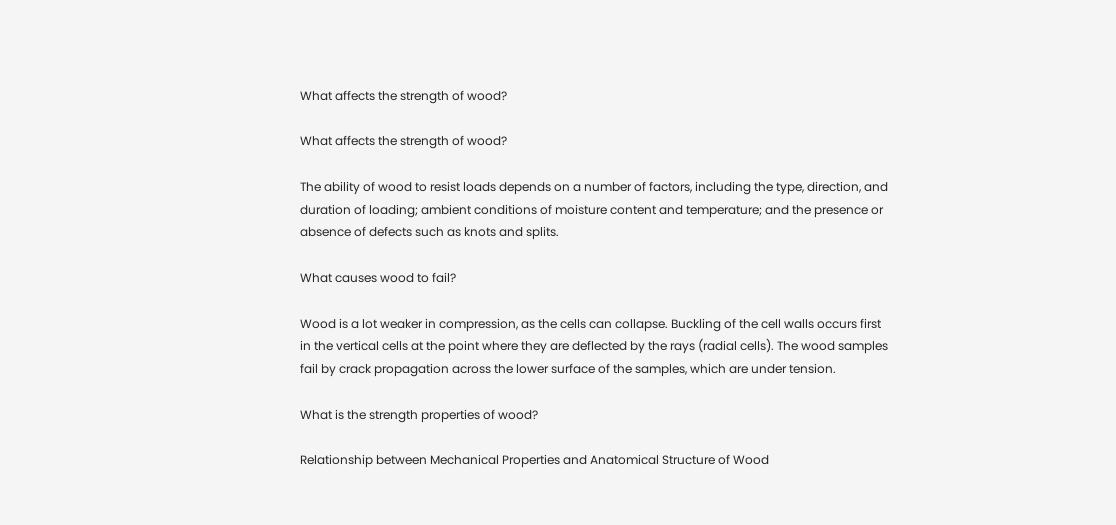What affects the strength of wood?

What affects the strength of wood?

The ability of wood to resist loads depends on a number of factors, including the type, direction, and duration of loading; ambient conditions of moisture content and temperature; and the presence or absence of defects such as knots and splits.

What causes wood to fail?

Wood is a lot weaker in compression, as the cells can collapse. Buckling of the cell walls occurs first in the vertical cells at the point where they are deflected by the rays (radial cells). The wood samples fail by crack propagation across the lower surface of the samples, which are under tension.

What is the strength properties of wood?

Relationship between Mechanical Properties and Anatomical Structure of Wood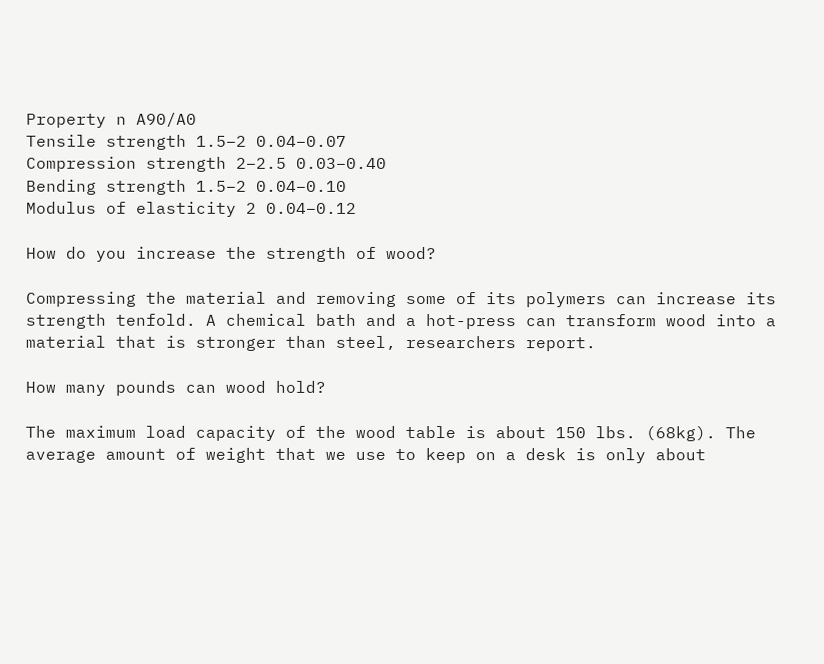Property n A90/A0
Tensile strength 1.5–2 0.04–0.07
Compression strength 2–2.5 0.03–0.40
Bending strength 1.5–2 0.04–0.10
Modulus of elasticity 2 0.04–0.12

How do you increase the strength of wood?

Compressing the material and removing some of its polymers can increase its strength tenfold. A chemical bath and a hot-press can transform wood into a material that is stronger than steel, researchers report.

How many pounds can wood hold?

The maximum load capacity of the wood table is about 150 lbs. (68kg). The average amount of weight that we use to keep on a desk is only about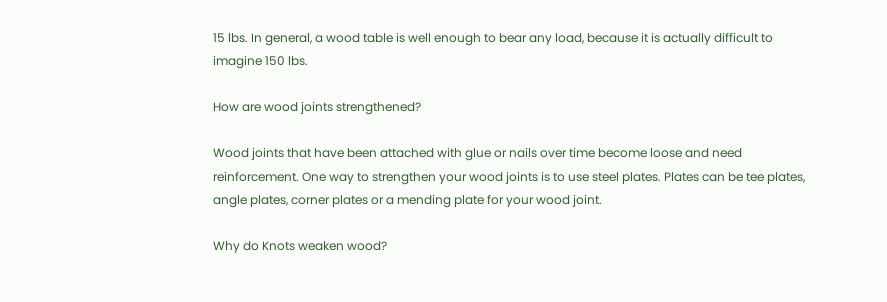15 lbs. In general, a wood table is well enough to bear any load, because it is actually difficult to imagine 150 lbs.

How are wood joints strengthened?

Wood joints that have been attached with glue or nails over time become loose and need reinforcement. One way to strengthen your wood joints is to use steel plates. Plates can be tee plates, angle plates, corner plates or a mending plate for your wood joint.

Why do Knots weaken wood?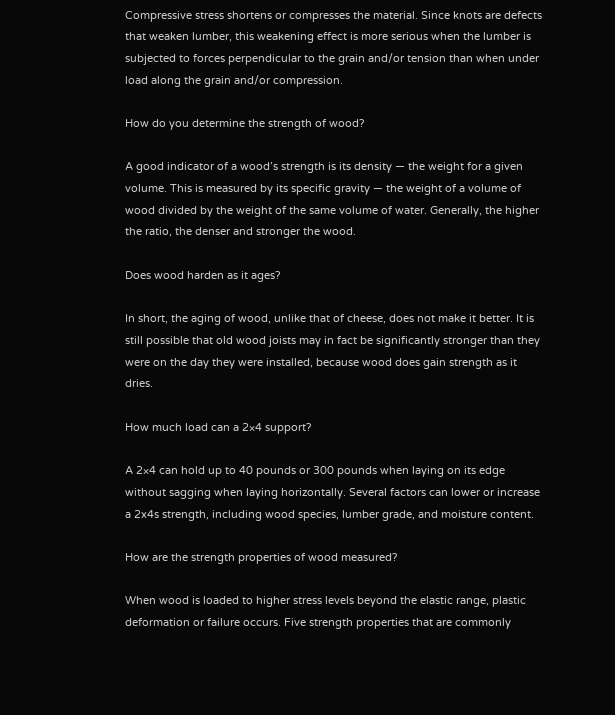Compressive stress shortens or compresses the material. Since knots are defects that weaken lumber, this weakening effect is more serious when the lumber is subjected to forces perpendicular to the grain and/or tension than when under load along the grain and/or compression.

How do you determine the strength of wood?

A good indicator of a wood’s strength is its density — the weight for a given volume. This is measured by its specific gravity — the weight of a volume of wood divided by the weight of the same volume of water. Generally, the higher the ratio, the denser and stronger the wood.

Does wood harden as it ages?

In short, the aging of wood, unlike that of cheese, does not make it better. It is still possible that old wood joists may in fact be significantly stronger than they were on the day they were installed, because wood does gain strength as it dries.

How much load can a 2×4 support?

A 2×4 can hold up to 40 pounds or 300 pounds when laying on its edge without sagging when laying horizontally. Several factors can lower or increase a 2x4s strength, including wood species, lumber grade, and moisture content.

How are the strength properties of wood measured?

When wood is loaded to higher stress levels beyond the elastic range, plastic deformation or failure occurs. Five strength properties that are commonly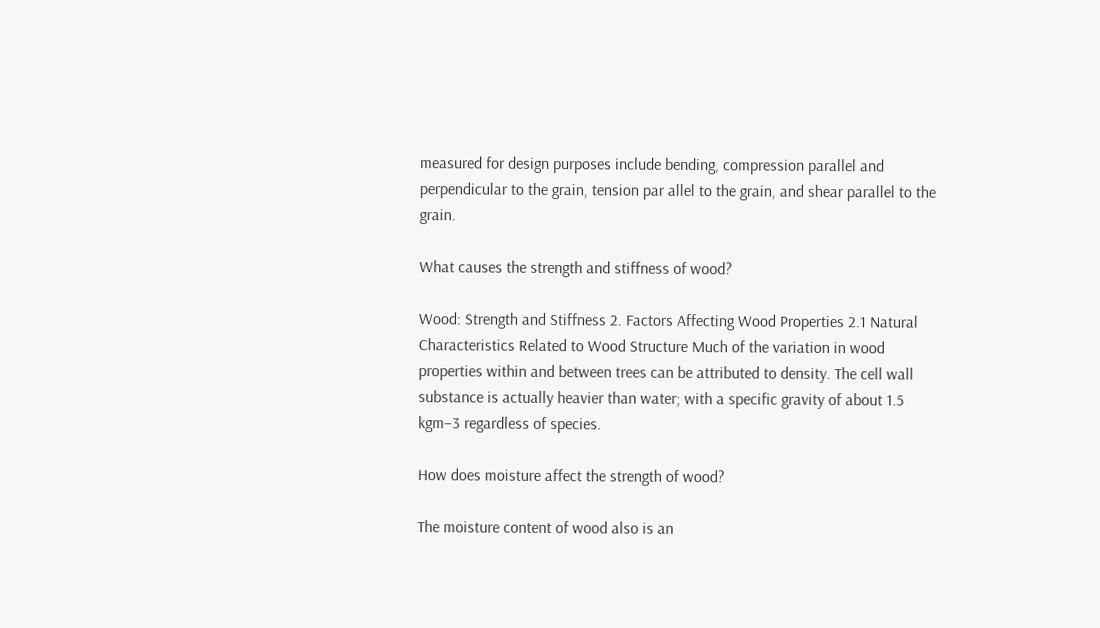measured for design purposes include bending, compression parallel and perpendicular to the grain, tension par allel to the grain, and shear parallel to the grain.

What causes the strength and stiffness of wood?

Wood: Strength and Stiffness 2. Factors Affecting Wood Properties 2.1 Natural Characteristics Related to Wood Structure Much of the variation in wood properties within and between trees can be attributed to density. The cell wall substance is actually heavier than water; with a specific gravity of about 1.5 kgm–3 regardless of species.

How does moisture affect the strength of wood?

The moisture content of wood also is an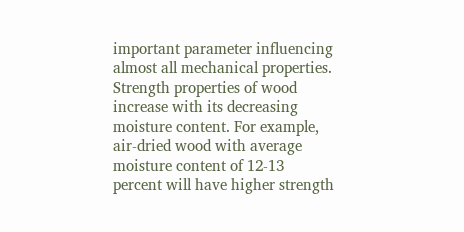important parameter influencing almost all mechanical properties. Strength properties of wood increase with its decreasing moisture content. For example, air-dried wood with average moisture content of 12-13 percent will have higher strength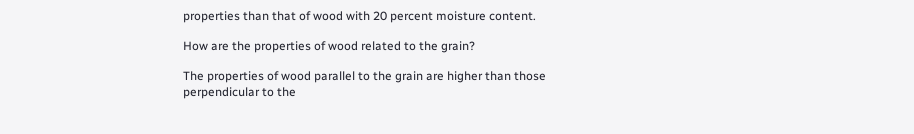properties than that of wood with 20 percent moisture content.

How are the properties of wood related to the grain?

The properties of wood parallel to the grain are higher than those perpendicular to the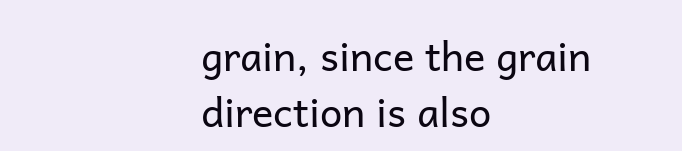grain, since the grain direction is also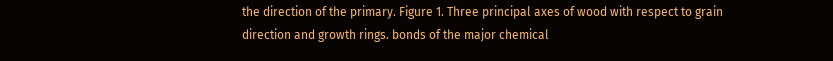the direction of the primary. Figure 1. Three principal axes of wood with respect to grain direction and growth rings. bonds of the major chemical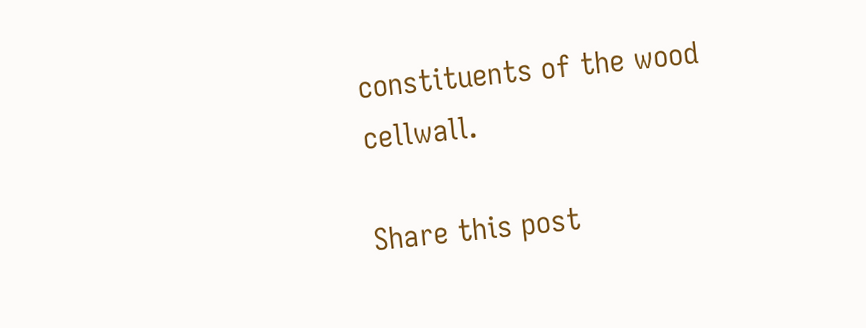constituents of the wood cellwall.

Share this post